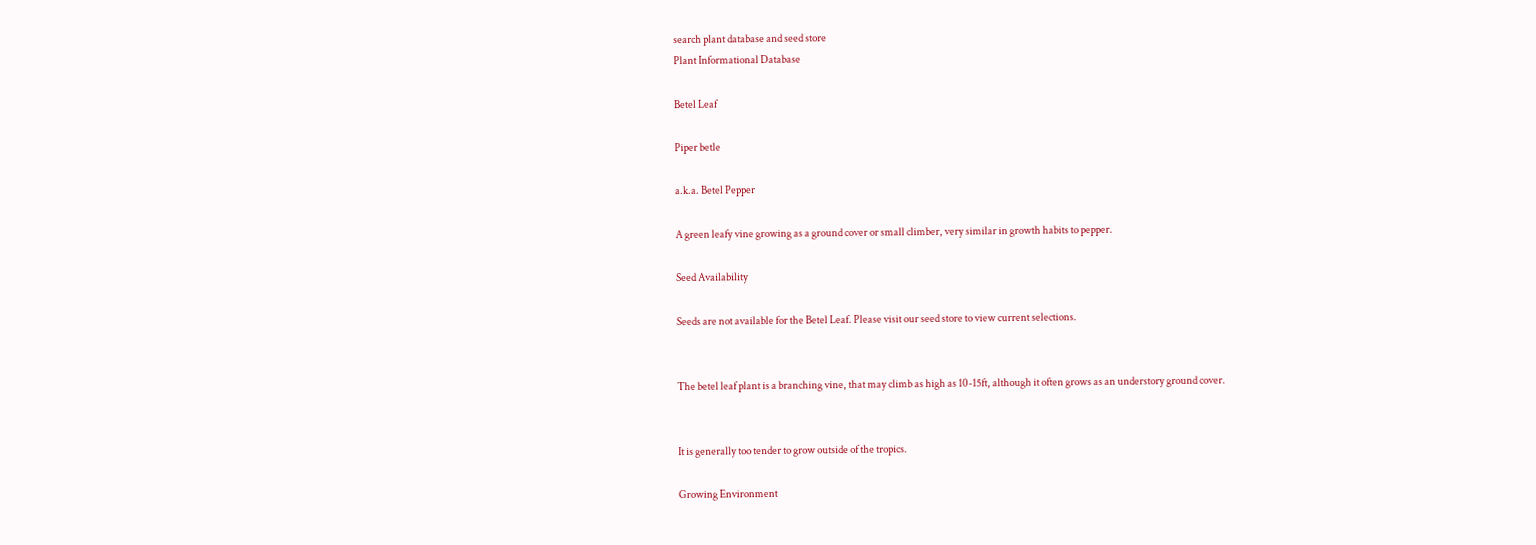search plant database and seed store
Plant Informational Database

Betel Leaf

Piper betle

a.k.a. Betel Pepper

A green leafy vine growing as a ground cover or small climber, very similar in growth habits to pepper.

Seed Availability

Seeds are not available for the Betel Leaf. Please visit our seed store to view current selections.


The betel leaf plant is a branching vine, that may climb as high as 10-15ft, although it often grows as an understory ground cover.


It is generally too tender to grow outside of the tropics.

Growing Environment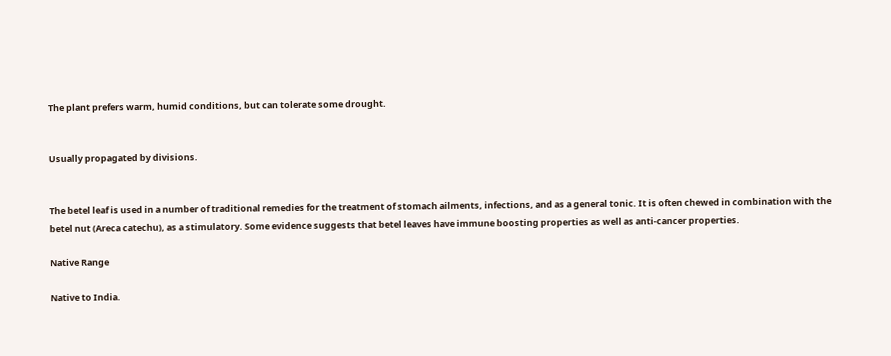The plant prefers warm, humid conditions, but can tolerate some drought.


Usually propagated by divisions.


The betel leaf is used in a number of traditional remedies for the treatment of stomach ailments, infections, and as a general tonic. It is often chewed in combination with the betel nut (Areca catechu), as a stimulatory. Some evidence suggests that betel leaves have immune boosting properties as well as anti-cancer properties.

Native Range

Native to India.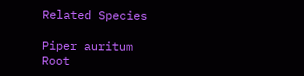Related Species

Piper auritum
Root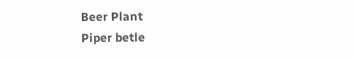Beer Plant
Piper betle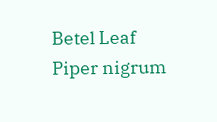Betel Leaf
Piper nigrum